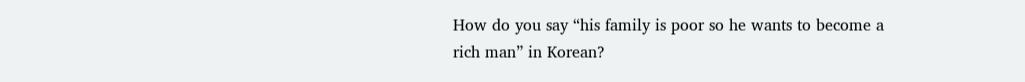How do you say “his family is poor so he wants to become a rich man” in Korean?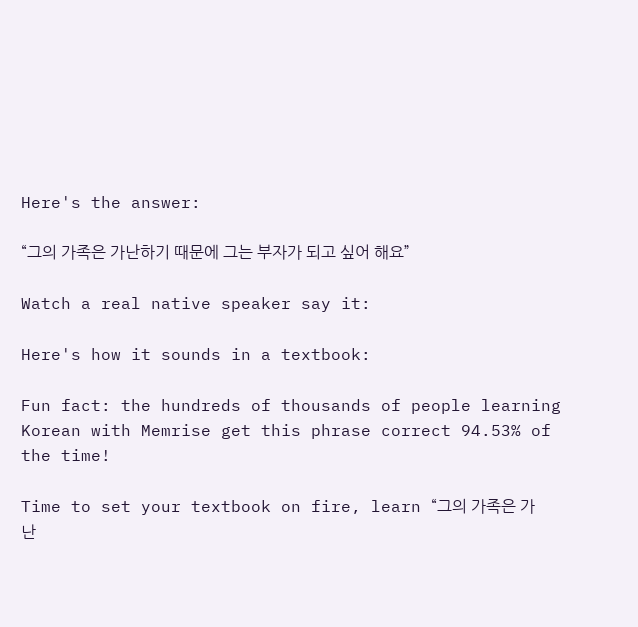Here's the answer:

“그의 가족은 가난하기 때문에 그는 부자가 되고 싶어 해요”

Watch a real native speaker say it:

Here's how it sounds in a textbook:

Fun fact: the hundreds of thousands of people learning Korean with Memrise get this phrase correct 94.53% of the time!

Time to set your textbook on fire, learn “그의 가족은 가난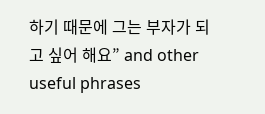하기 때문에 그는 부자가 되고 싶어 해요” and other useful phrases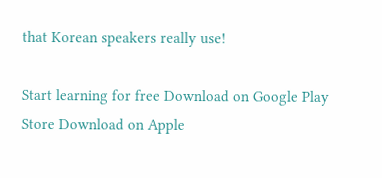that Korean speakers really use!

Start learning for free Download on Google Play Store Download on Apple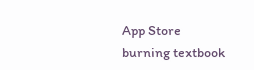App Store
burning textbook